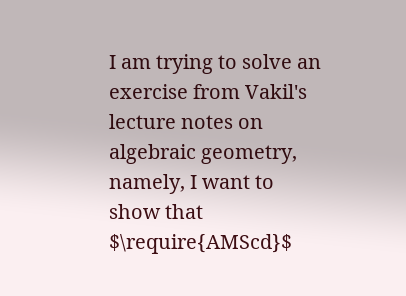I am trying to solve an exercise from Vakil's lecture notes on algebraic geometry, namely, I want to show that $\require{AMScd}$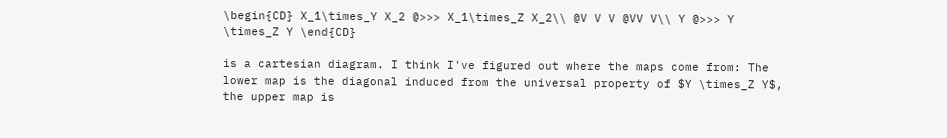\begin{CD} X_1\times_Y X_2 @>>> X_1\times_Z X_2\\ @V V V @VV V\\ Y @>>> Y \times_Z Y \end{CD}

is a cartesian diagram. I think I've figured out where the maps come from: The lower map is the diagonal induced from the universal property of $Y \times_Z Y$, the upper map is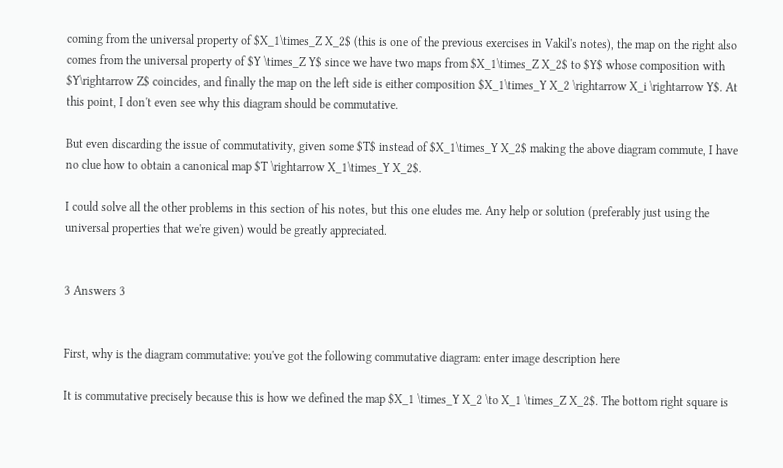coming from the universal property of $X_1\times_Z X_2$ (this is one of the previous exercises in Vakil's notes), the map on the right also comes from the universal property of $Y \times_Z Y$ since we have two maps from $X_1\times_Z X_2$ to $Y$ whose composition with $Y\rightarrow Z$ coincides, and finally the map on the left side is either composition $X_1\times_Y X_2 \rightarrow X_i \rightarrow Y$. At this point, I don't even see why this diagram should be commutative.

But even discarding the issue of commutativity, given some $T$ instead of $X_1\times_Y X_2$ making the above diagram commute, I have no clue how to obtain a canonical map $T \rightarrow X_1\times_Y X_2$.

I could solve all the other problems in this section of his notes, but this one eludes me. Any help or solution (preferably just using the universal properties that we're given) would be greatly appreciated.


3 Answers 3


First, why is the diagram commutative: you've got the following commutative diagram: enter image description here

It is commutative precisely because this is how we defined the map $X_1 \times_Y X_2 \to X_1 \times_Z X_2$. The bottom right square is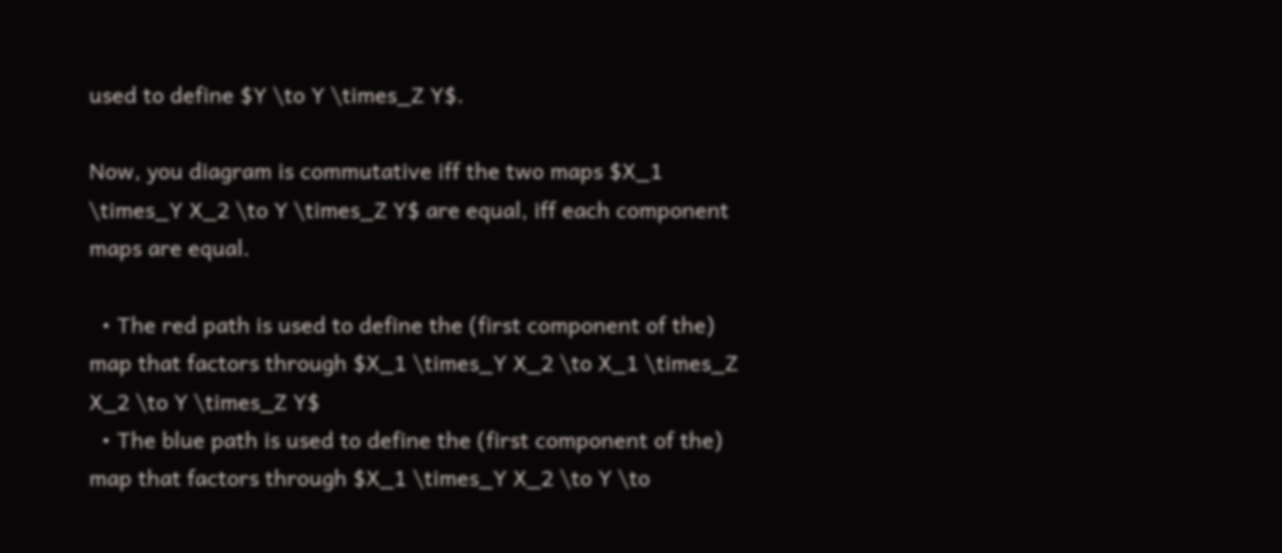used to define $Y \to Y \times_Z Y$.

Now, you diagram is commutative iff the two maps $X_1 \times_Y X_2 \to Y \times_Z Y$ are equal, iff each component maps are equal.

  • The red path is used to define the (first component of the) map that factors through $X_1 \times_Y X_2 \to X_1 \times_Z X_2 \to Y \times_Z Y$
  • The blue path is used to define the (first component of the) map that factors through $X_1 \times_Y X_2 \to Y \to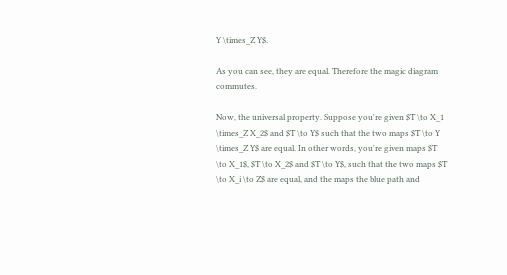Y \times_Z Y$.

As you can see, they are equal. Therefore the magic diagram commutes.

Now, the universal property. Suppose you're given $T \to X_1 \times_Z X_2$ and $T \to Y$ such that the two maps $T \to Y \times_Z Y$ are equal. In other words, you're given maps $T \to X_1$, $T \to X_2$ and $T \to Y$, such that the two maps $T \to X_i \to Z$ are equal, and the maps the blue path and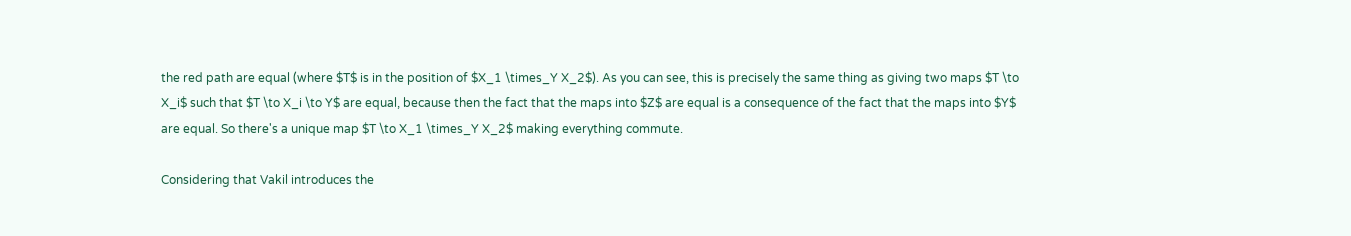the red path are equal (where $T$ is in the position of $X_1 \times_Y X_2$). As you can see, this is precisely the same thing as giving two maps $T \to X_i$ such that $T \to X_i \to Y$ are equal, because then the fact that the maps into $Z$ are equal is a consequence of the fact that the maps into $Y$ are equal. So there's a unique map $T \to X_1 \times_Y X_2$ making everything commute.

Considering that Vakil introduces the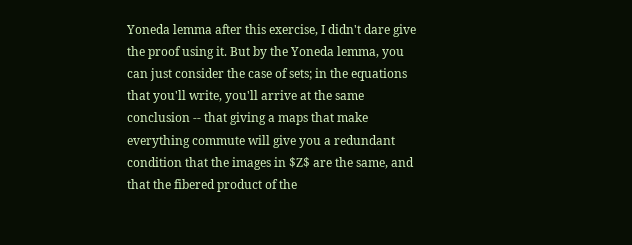Yoneda lemma after this exercise, I didn't dare give the proof using it. But by the Yoneda lemma, you can just consider the case of sets; in the equations that you'll write, you'll arrive at the same conclusion -- that giving a maps that make everything commute will give you a redundant condition that the images in $Z$ are the same, and that the fibered product of the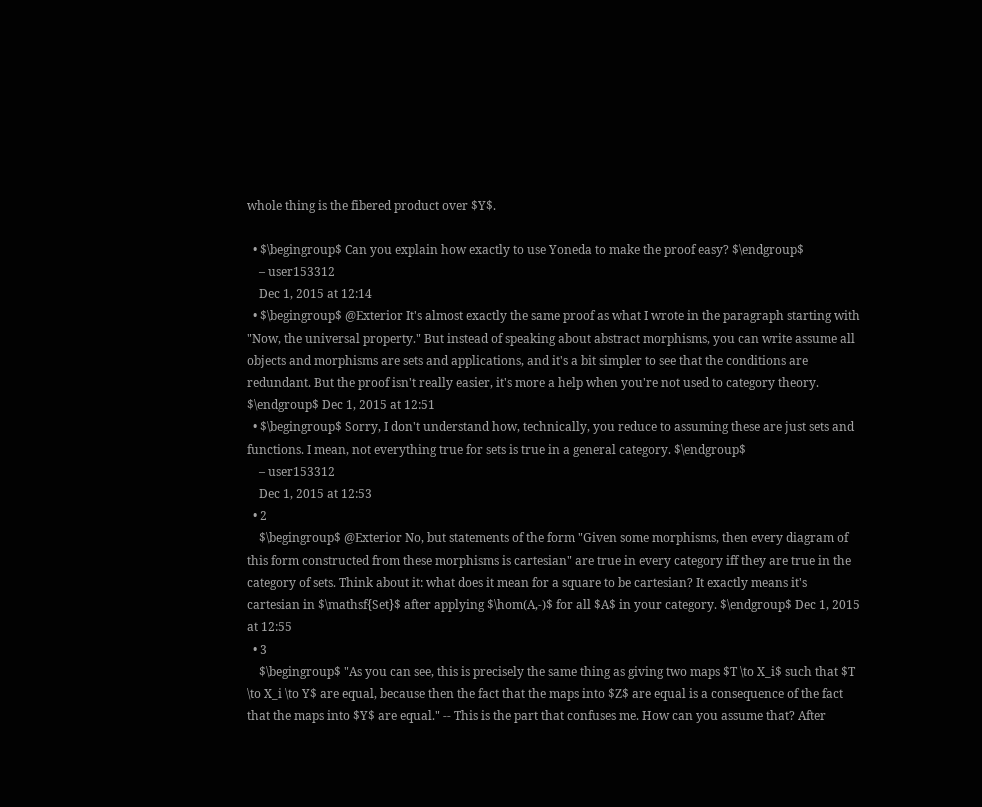whole thing is the fibered product over $Y$.

  • $\begingroup$ Can you explain how exactly to use Yoneda to make the proof easy? $\endgroup$
    – user153312
    Dec 1, 2015 at 12:14
  • $\begingroup$ @Exterior It's almost exactly the same proof as what I wrote in the paragraph starting with "Now, the universal property." But instead of speaking about abstract morphisms, you can write assume all objects and morphisms are sets and applications, and it's a bit simpler to see that the conditions are redundant. But the proof isn't really easier, it's more a help when you're not used to category theory. $\endgroup$ Dec 1, 2015 at 12:51
  • $\begingroup$ Sorry, I don't understand how, technically, you reduce to assuming these are just sets and functions. I mean, not everything true for sets is true in a general category. $\endgroup$
    – user153312
    Dec 1, 2015 at 12:53
  • 2
    $\begingroup$ @Exterior No, but statements of the form "Given some morphisms, then every diagram of this form constructed from these morphisms is cartesian" are true in every category iff they are true in the category of sets. Think about it: what does it mean for a square to be cartesian? It exactly means it's cartesian in $\mathsf{Set}$ after applying $\hom(A,-)$ for all $A$ in your category. $\endgroup$ Dec 1, 2015 at 12:55
  • 3
    $\begingroup$ "As you can see, this is precisely the same thing as giving two maps $T \to X_i$ such that $T \to X_i \to Y$ are equal, because then the fact that the maps into $Z$ are equal is a consequence of the fact that the maps into $Y$ are equal." -- This is the part that confuses me. How can you assume that? After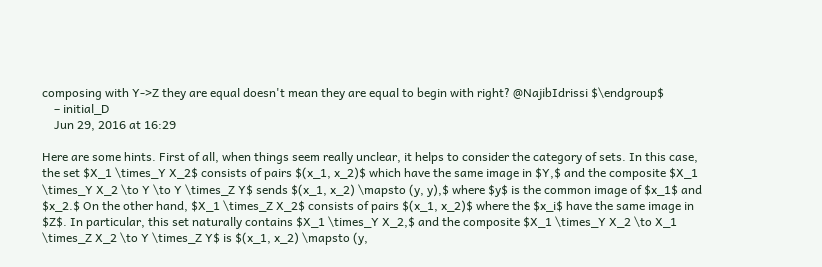composing with Y->Z they are equal doesn't mean they are equal to begin with right? @NajibIdrissi $\endgroup$
    – initial_D
    Jun 29, 2016 at 16:29

Here are some hints. First of all, when things seem really unclear, it helps to consider the category of sets. In this case, the set $X_1 \times_Y X_2$ consists of pairs $(x_1, x_2)$ which have the same image in $Y,$ and the composite $X_1 \times_Y X_2 \to Y \to Y \times_Z Y$ sends $(x_1, x_2) \mapsto (y, y),$ where $y$ is the common image of $x_1$ and $x_2.$ On the other hand, $X_1 \times_Z X_2$ consists of pairs $(x_1, x_2)$ where the $x_i$ have the same image in $Z$. In particular, this set naturally contains $X_1 \times_Y X_2,$ and the composite $X_1 \times_Y X_2 \to X_1 \times_Z X_2 \to Y \times_Z Y$ is $(x_1, x_2) \mapsto (y,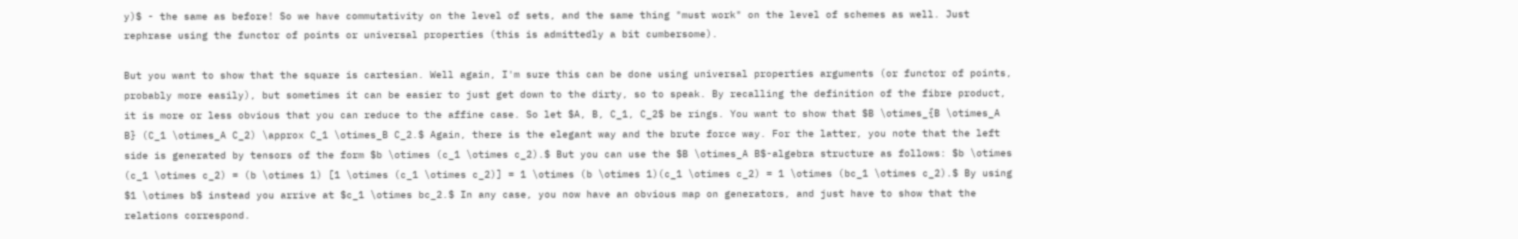y)$ - the same as before! So we have commutativity on the level of sets, and the same thing "must work" on the level of schemes as well. Just rephrase using the functor of points or universal properties (this is admittedly a bit cumbersome).

But you want to show that the square is cartesian. Well again, I'm sure this can be done using universal properties arguments (or functor of points, probably more easily), but sometimes it can be easier to just get down to the dirty, so to speak. By recalling the definition of the fibre product, it is more or less obvious that you can reduce to the affine case. So let $A, B, C_1, C_2$ be rings. You want to show that $B \otimes_{B \otimes_A B} (C_1 \otimes_A C_2) \approx C_1 \otimes_B C_2.$ Again, there is the elegant way and the brute force way. For the latter, you note that the left side is generated by tensors of the form $b \otimes (c_1 \otimes c_2).$ But you can use the $B \otimes_A B$-algebra structure as follows: $b \otimes (c_1 \otimes c_2) = (b \otimes 1) [1 \otimes (c_1 \otimes c_2)] = 1 \otimes (b \otimes 1)(c_1 \otimes c_2) = 1 \otimes (bc_1 \otimes c_2).$ By using $1 \otimes b$ instead you arrive at $c_1 \otimes bc_2.$ In any case, you now have an obvious map on generators, and just have to show that the relations correspond.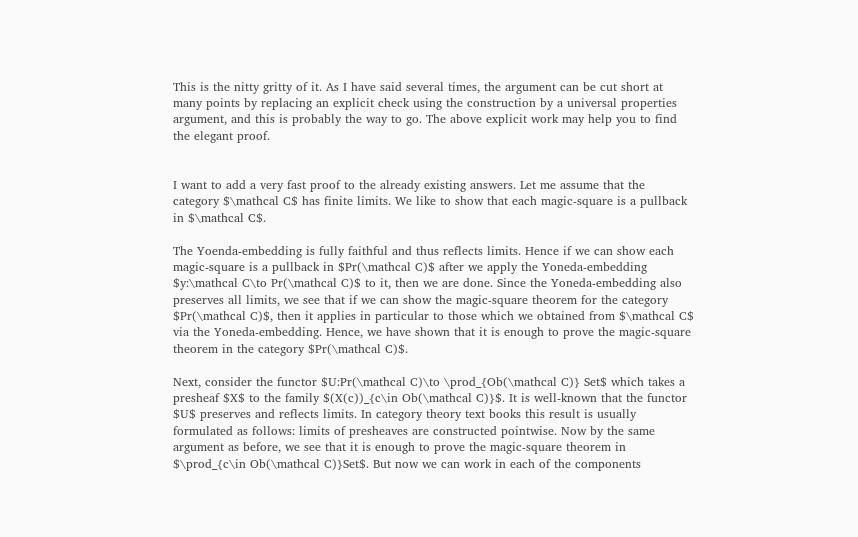This is the nitty gritty of it. As I have said several times, the argument can be cut short at many points by replacing an explicit check using the construction by a universal properties argument, and this is probably the way to go. The above explicit work may help you to find the elegant proof.


I want to add a very fast proof to the already existing answers. Let me assume that the category $\mathcal C$ has finite limits. We like to show that each magic-square is a pullback in $\mathcal C$.

The Yoenda-embedding is fully faithful and thus reflects limits. Hence if we can show each magic-square is a pullback in $Pr(\mathcal C)$ after we apply the Yoneda-embedding $y:\mathcal C\to Pr(\mathcal C)$ to it, then we are done. Since the Yoneda-embedding also preserves all limits, we see that if we can show the magic-square theorem for the category $Pr(\mathcal C)$, then it applies in particular to those which we obtained from $\mathcal C$ via the Yoneda-embedding. Hence, we have shown that it is enough to prove the magic-square theorem in the category $Pr(\mathcal C)$.

Next, consider the functor $U:Pr(\mathcal C)\to \prod_{Ob(\mathcal C)} Set$ which takes a presheaf $X$ to the family $(X(c))_{c\in Ob(\mathcal C)}$. It is well-known that the functor $U$ preserves and reflects limits. In category theory text books this result is usually formulated as follows: limits of presheaves are constructed pointwise. Now by the same argument as before, we see that it is enough to prove the magic-square theorem in $\prod_{c\in Ob(\mathcal C)}Set$. But now we can work in each of the components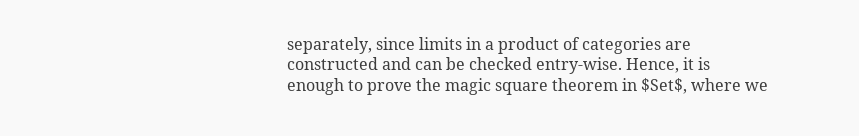separately, since limits in a product of categories are constructed and can be checked entry-wise. Hence, it is enough to prove the magic square theorem in $Set$, where we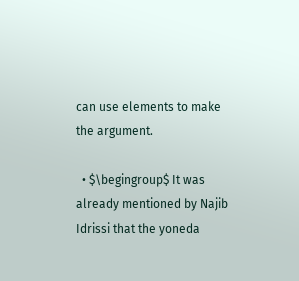can use elements to make the argument.

  • $\begingroup$ It was already mentioned by Najib Idrissi that the yoneda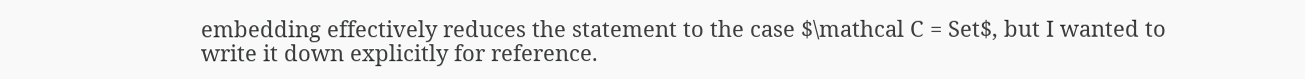embedding effectively reduces the statement to the case $\mathcal C = Set$, but I wanted to write it down explicitly for reference.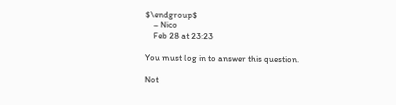$\endgroup$
    – Nico
    Feb 28 at 23:23

You must log in to answer this question.

Not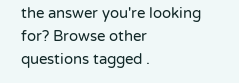the answer you're looking for? Browse other questions tagged .